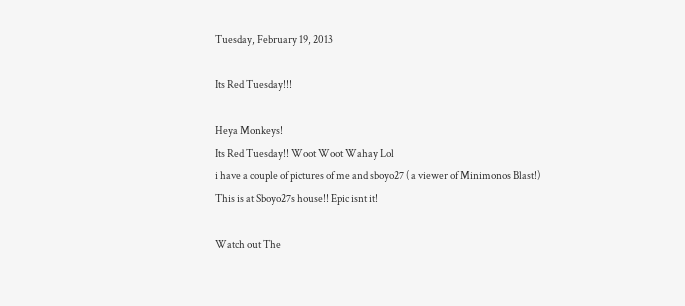Tuesday, February 19, 2013

Its Red Tuesday!!!

Heya Monkeys!
Its Red Tuesday!! Woot Woot Wahay Lol
i have a couple of pictures of me and sboyo27 ( a viewer of Minimonos Blast!)
This is at Sboyo27s house!! Epic isnt it!

Watch out The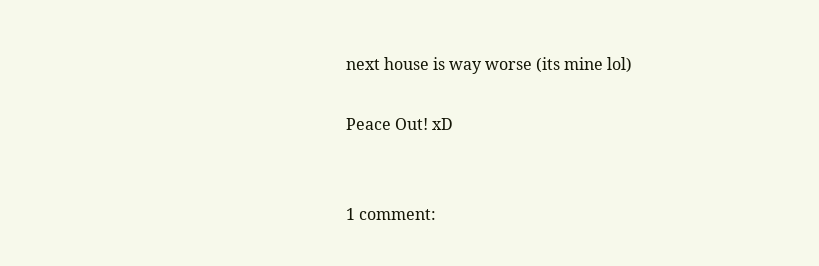next house is way worse (its mine lol)

Peace Out! xD


1 comment: